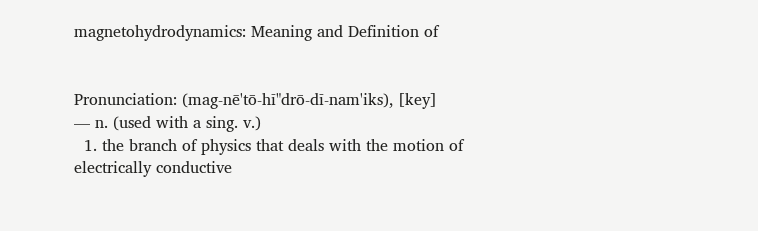magnetohydrodynamics: Meaning and Definition of


Pronunciation: (mag-nē'tō-hī"drō-dī-nam'iks), [key]
— n. (used with a sing. v.)
  1. the branch of physics that deals with the motion of electrically conductive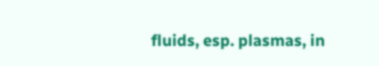fluids, esp. plasmas, in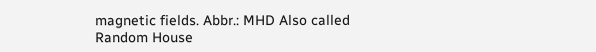magnetic fields. Abbr.: MHD Also called
Random House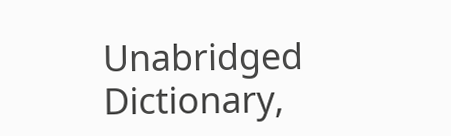Unabridged Dictionary,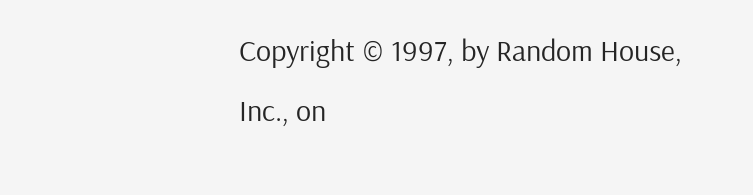Copyright © 1997, by Random House, Inc., on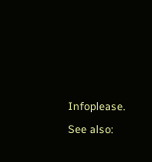Infoplease.
See also: